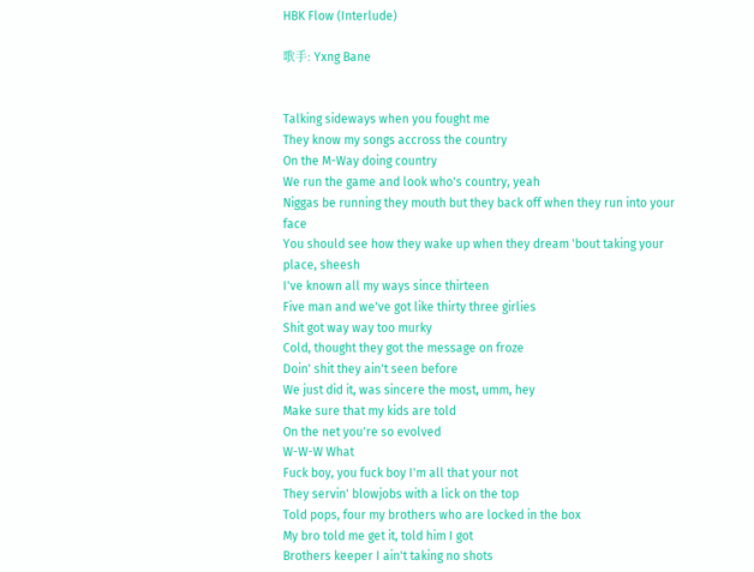HBK Flow (Interlude)

歌手: Yxng Bane


Talking sideways when you fought me
They know my songs accross the country
On the M-Way doing country
We run the game and look who's country, yeah
Niggas be running they mouth but they back off when they run into your face
You should see how they wake up when they dream 'bout taking your place, sheesh
I've known all my ways since thirteen
Five man and we've got like thirty three girlies
Shit got way way too murky
Cold, thought they got the message on froze
Doin' shit they ain't seen before
We just did it, was sincere the most, umm, hey
Make sure that my kids are told
On the net you're so evolved
W-W-W What
Fuck boy, you fuck boy I'm all that your not
They servin' blowjobs with a lick on the top
Told pops, four my brothers who are locked in the box
My bro told me get it, told him I got
Brothers keeper I ain't taking no shots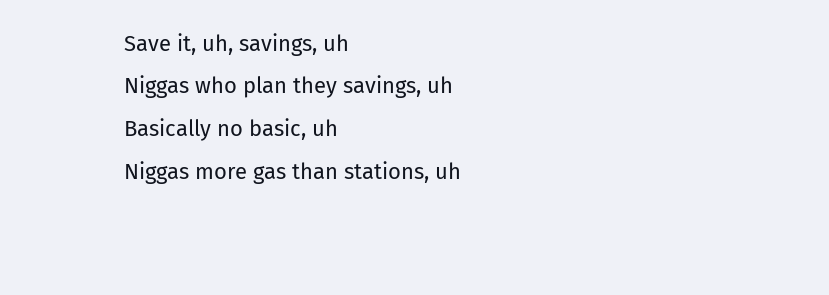Save it, uh, savings, uh
Niggas who plan they savings, uh
Basically no basic, uh
Niggas more gas than stations, uh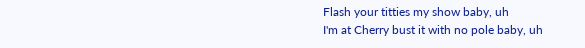Flash your titties my show baby, uh
I'm at Cherry bust it with no pole baby, uh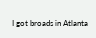I got broads in Atlanta